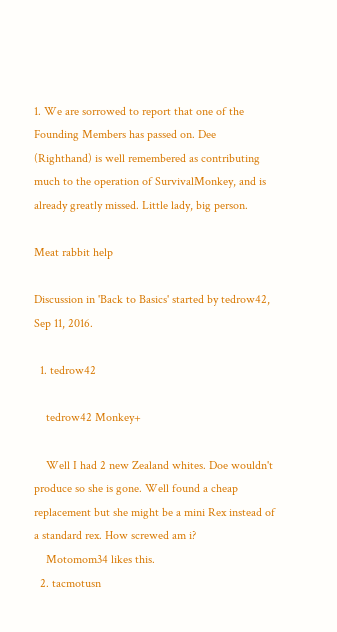1. We are sorrowed to report that one of the Founding Members has passed on. Dee (Righthand) is well remembered as contributing much to the operation of SurvivalMonkey, and is already greatly missed. Little lady, big person.

Meat rabbit help

Discussion in 'Back to Basics' started by tedrow42, Sep 11, 2016.

  1. tedrow42

    tedrow42 Monkey+

    Well I had 2 new Zealand whites. Doe wouldn't produce so she is gone. Well found a cheap replacement but she might be a mini Rex instead of a standard rex. How screwed am i?
    Motomom34 likes this.
  2. tacmotusn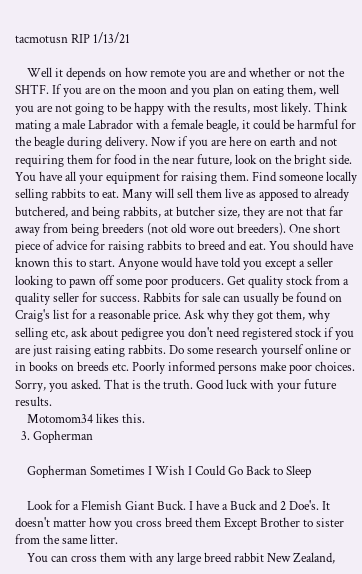tacmotusn RIP 1/13/21

    Well it depends on how remote you are and whether or not the SHTF. If you are on the moon and you plan on eating them, well you are not going to be happy with the results, most likely. Think mating a male Labrador with a female beagle, it could be harmful for the beagle during delivery. Now if you are here on earth and not requiring them for food in the near future, look on the bright side. You have all your equipment for raising them. Find someone locally selling rabbits to eat. Many will sell them live as apposed to already butchered, and being rabbits, at butcher size, they are not that far away from being breeders (not old wore out breeders). One short piece of advice for raising rabbits to breed and eat. You should have known this to start. Anyone would have told you except a seller looking to pawn off some poor producers. Get quality stock from a quality seller for success. Rabbits for sale can usually be found on Craig's list for a reasonable price. Ask why they got them, why selling etc, ask about pedigree you don't need registered stock if you are just raising eating rabbits. Do some research yourself online or in books on breeds etc. Poorly informed persons make poor choices. Sorry, you asked. That is the truth. Good luck with your future results.
    Motomom34 likes this.
  3. Gopherman

    Gopherman Sometimes I Wish I Could Go Back to Sleep

    Look for a Flemish Giant Buck. I have a Buck and 2 Doe's. It doesn't matter how you cross breed them Except Brother to sister from the same litter.
    You can cross them with any large breed rabbit New Zealand,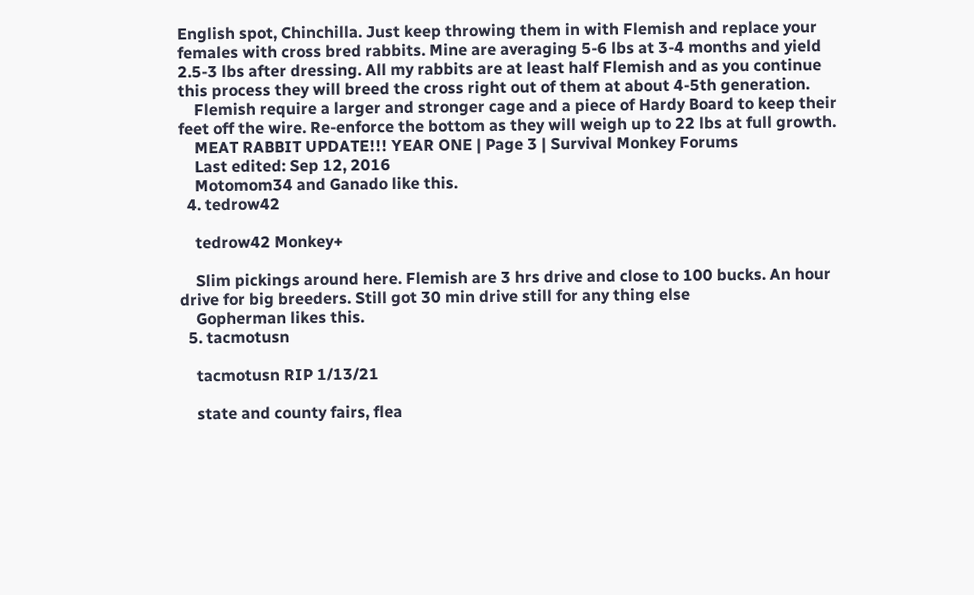English spot, Chinchilla. Just keep throwing them in with Flemish and replace your females with cross bred rabbits. Mine are averaging 5-6 lbs at 3-4 months and yield 2.5-3 lbs after dressing. All my rabbits are at least half Flemish and as you continue this process they will breed the cross right out of them at about 4-5th generation.
    Flemish require a larger and stronger cage and a piece of Hardy Board to keep their feet off the wire. Re-enforce the bottom as they will weigh up to 22 lbs at full growth.
    MEAT RABBIT UPDATE!!! YEAR ONE | Page 3 | Survival Monkey Forums
    Last edited: Sep 12, 2016
    Motomom34 and Ganado like this.
  4. tedrow42

    tedrow42 Monkey+

    Slim pickings around here. Flemish are 3 hrs drive and close to 100 bucks. An hour drive for big breeders. Still got 30 min drive still for any thing else
    Gopherman likes this.
  5. tacmotusn

    tacmotusn RIP 1/13/21

    state and county fairs, flea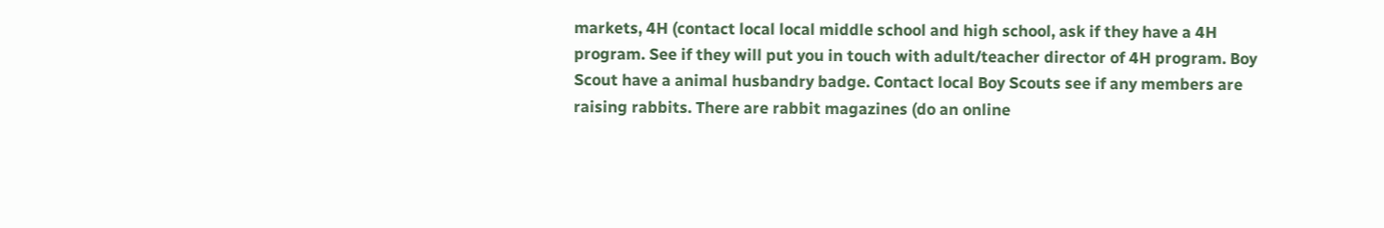markets, 4H (contact local local middle school and high school, ask if they have a 4H program. See if they will put you in touch with adult/teacher director of 4H program. Boy Scout have a animal husbandry badge. Contact local Boy Scouts see if any members are raising rabbits. There are rabbit magazines (do an online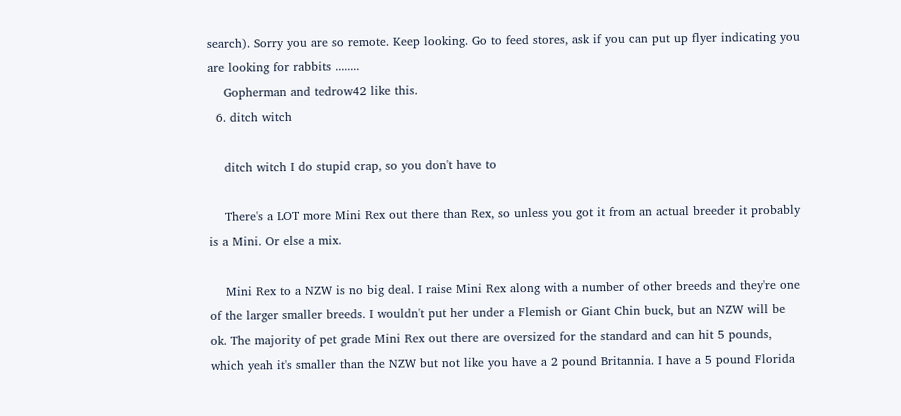search). Sorry you are so remote. Keep looking. Go to feed stores, ask if you can put up flyer indicating you are looking for rabbits ........
    Gopherman and tedrow42 like this.
  6. ditch witch

    ditch witch I do stupid crap, so you don't have to

    There's a LOT more Mini Rex out there than Rex, so unless you got it from an actual breeder it probably is a Mini. Or else a mix.

    Mini Rex to a NZW is no big deal. I raise Mini Rex along with a number of other breeds and they're one of the larger smaller breeds. I wouldn't put her under a Flemish or Giant Chin buck, but an NZW will be ok. The majority of pet grade Mini Rex out there are oversized for the standard and can hit 5 pounds, which yeah it's smaller than the NZW but not like you have a 2 pound Britannia. I have a 5 pound Florida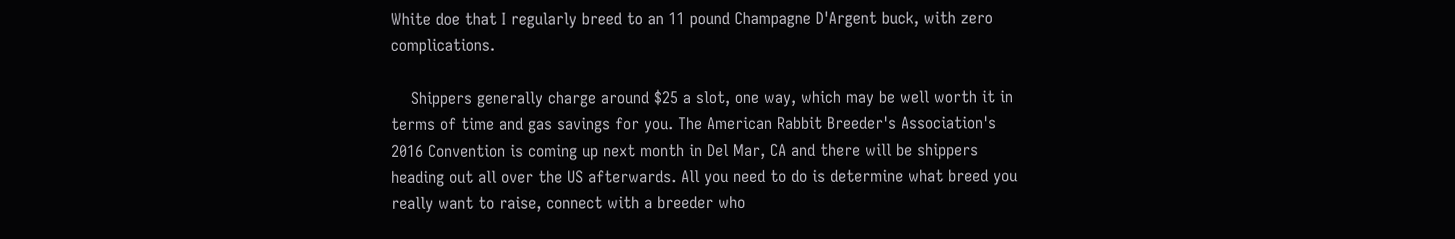White doe that I regularly breed to an 11 pound Champagne D'Argent buck, with zero complications.

    Shippers generally charge around $25 a slot, one way, which may be well worth it in terms of time and gas savings for you. The American Rabbit Breeder's Association's 2016 Convention is coming up next month in Del Mar, CA and there will be shippers heading out all over the US afterwards. All you need to do is determine what breed you really want to raise, connect with a breeder who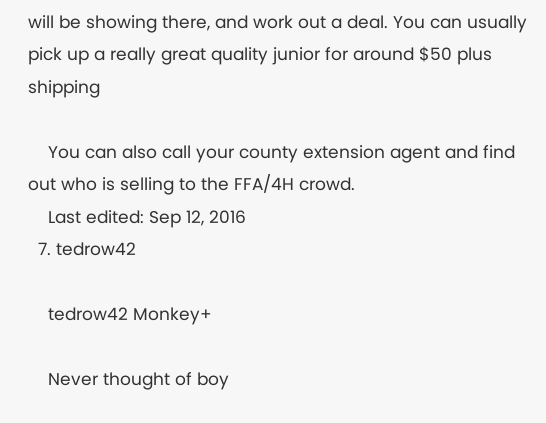will be showing there, and work out a deal. You can usually pick up a really great quality junior for around $50 plus shipping

    You can also call your county extension agent and find out who is selling to the FFA/4H crowd.
    Last edited: Sep 12, 2016
  7. tedrow42

    tedrow42 Monkey+

    Never thought of boy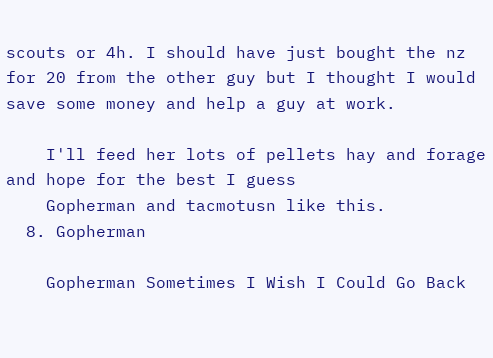scouts or 4h. I should have just bought the nz for 20 from the other guy but I thought I would save some money and help a guy at work.

    I'll feed her lots of pellets hay and forage and hope for the best I guess
    Gopherman and tacmotusn like this.
  8. Gopherman

    Gopherman Sometimes I Wish I Could Go Back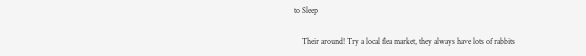to Sleep

    Their around! Try a local flea market, they always have lots of rabbits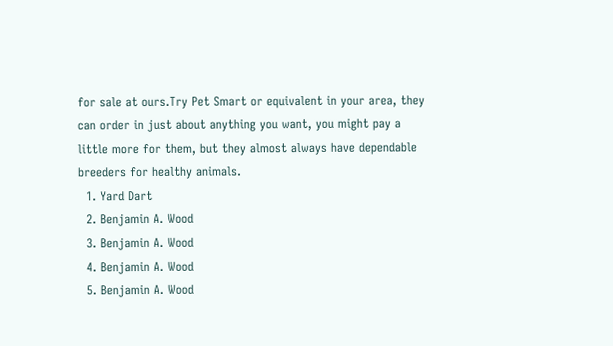for sale at ours.Try Pet Smart or equivalent in your area, they can order in just about anything you want, you might pay a little more for them, but they almost always have dependable breeders for healthy animals.
  1. Yard Dart
  2. Benjamin A. Wood
  3. Benjamin A. Wood
  4. Benjamin A. Wood
  5. Benjamin A. Wood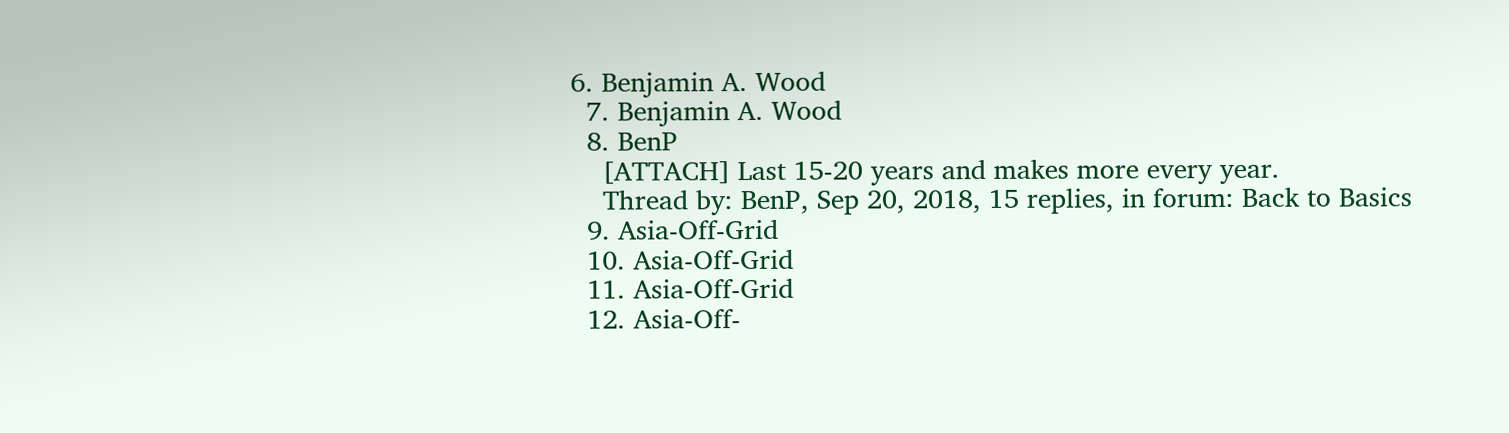6. Benjamin A. Wood
  7. Benjamin A. Wood
  8. BenP
    [ATTACH] Last 15-20 years and makes more every year.
    Thread by: BenP, Sep 20, 2018, 15 replies, in forum: Back to Basics
  9. Asia-Off-Grid
  10. Asia-Off-Grid
  11. Asia-Off-Grid
  12. Asia-Off-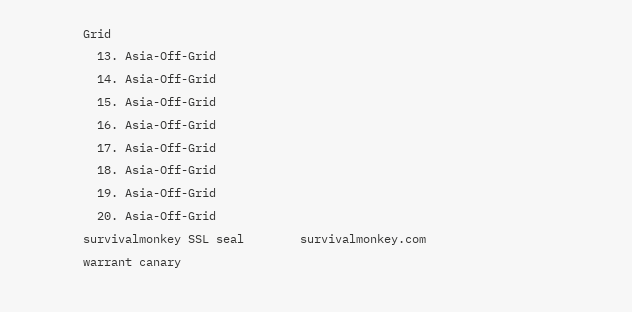Grid
  13. Asia-Off-Grid
  14. Asia-Off-Grid
  15. Asia-Off-Grid
  16. Asia-Off-Grid
  17. Asia-Off-Grid
  18. Asia-Off-Grid
  19. Asia-Off-Grid
  20. Asia-Off-Grid
survivalmonkey SSL seal        survivalmonkey.com warrant canary